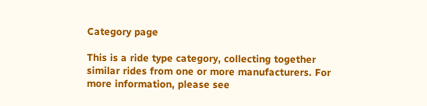Category page

This is a ride type category, collecting together similar rides from one or more manufacturers. For more information, please see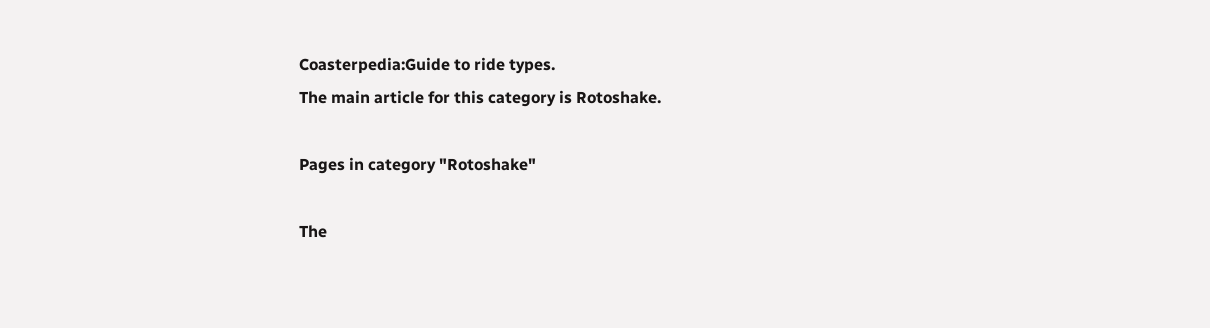Coasterpedia:Guide to ride types.
The main article for this category is Rotoshake.

Pages in category "Rotoshake"

The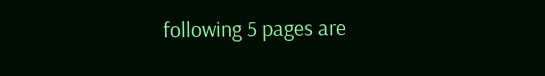following 5 pages are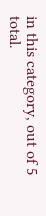in this category, out of 5 total.